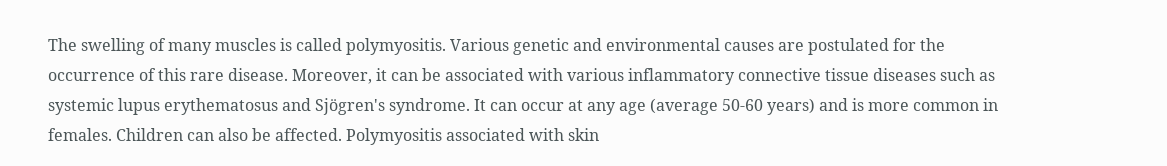The swelling of many muscles is called polymyositis. Various genetic and environmental causes are postulated for the occurrence of this rare disease. Moreover, it can be associated with various inflammatory connective tissue diseases such as systemic lupus erythematosus and Sjögren's syndrome. It can occur at any age (average 50-60 years) and is more common in females. Children can also be affected. Polymyositis associated with skin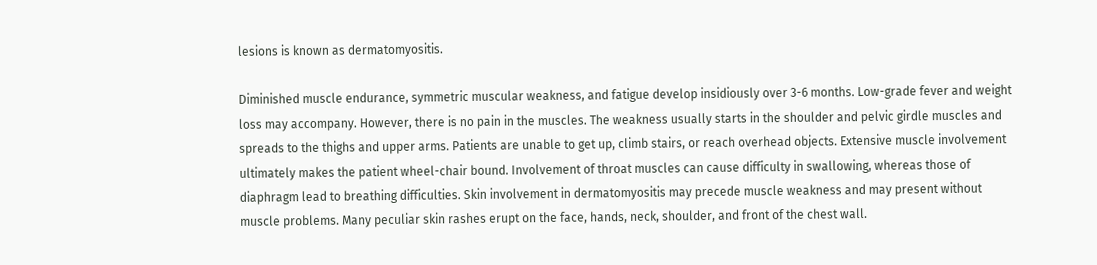lesions is known as dermatomyositis.

Diminished muscle endurance, symmetric muscular weakness, and fatigue develop insidiously over 3-6 months. Low-grade fever and weight loss may accompany. However, there is no pain in the muscles. The weakness usually starts in the shoulder and pelvic girdle muscles and spreads to the thighs and upper arms. Patients are unable to get up, climb stairs, or reach overhead objects. Extensive muscle involvement ultimately makes the patient wheel-chair bound. Involvement of throat muscles can cause difficulty in swallowing, whereas those of diaphragm lead to breathing difficulties. Skin involvement in dermatomyositis may precede muscle weakness and may present without muscle problems. Many peculiar skin rashes erupt on the face, hands, neck, shoulder, and front of the chest wall.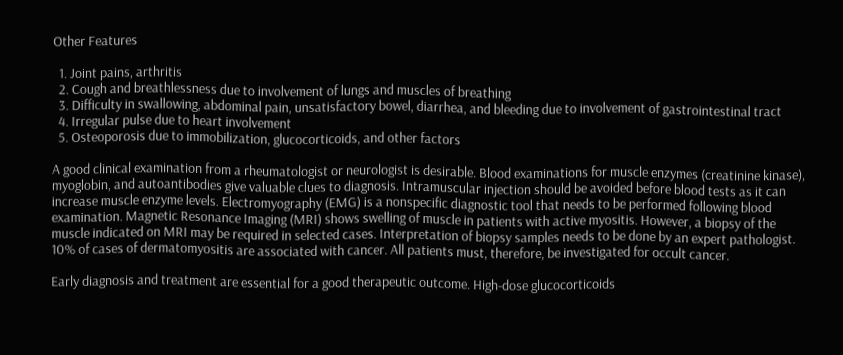Other Features

  1. Joint pains, arthritis
  2. Cough and breathlessness due to involvement of lungs and muscles of breathing
  3. Difficulty in swallowing, abdominal pain, unsatisfactory bowel, diarrhea, and bleeding due to involvement of gastrointestinal tract
  4. Irregular pulse due to heart involvement
  5. Osteoporosis due to immobilization, glucocorticoids, and other factors

A good clinical examination from a rheumatologist or neurologist is desirable. Blood examinations for muscle enzymes (creatinine kinase), myoglobin, and autoantibodies give valuable clues to diagnosis. Intramuscular injection should be avoided before blood tests as it can increase muscle enzyme levels. Electromyography (EMG) is a nonspecific diagnostic tool that needs to be performed following blood examination. Magnetic Resonance Imaging (MRI) shows swelling of muscle in patients with active myositis. However, a biopsy of the muscle indicated on MRI may be required in selected cases. Interpretation of biopsy samples needs to be done by an expert pathologist. 10% of cases of dermatomyositis are associated with cancer. All patients must, therefore, be investigated for occult cancer.

Early diagnosis and treatment are essential for a good therapeutic outcome. High-dose glucocorticoids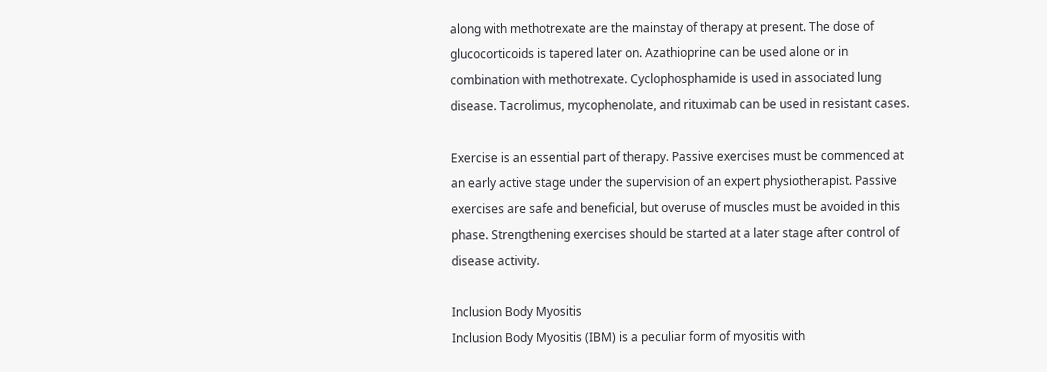along with methotrexate are the mainstay of therapy at present. The dose of glucocorticoids is tapered later on. Azathioprine can be used alone or in combination with methotrexate. Cyclophosphamide is used in associated lung disease. Tacrolimus, mycophenolate, and rituximab can be used in resistant cases.

Exercise is an essential part of therapy. Passive exercises must be commenced at an early active stage under the supervision of an expert physiotherapist. Passive exercises are safe and beneficial, but overuse of muscles must be avoided in this phase. Strengthening exercises should be started at a later stage after control of disease activity.

Inclusion Body Myositis
Inclusion Body Myositis (IBM) is a peculiar form of myositis with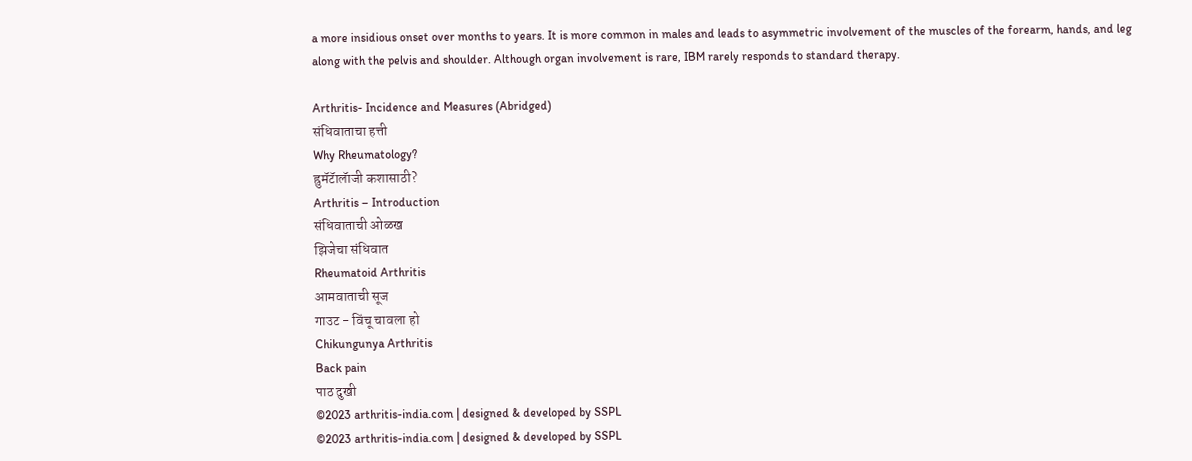a more insidious onset over months to years. It is more common in males and leads to asymmetric involvement of the muscles of the forearm, hands, and leg along with the pelvis and shoulder. Although organ involvement is rare, IBM rarely responds to standard therapy.

Arthritis- Incidence and Measures (Abridged)
संधिवाताचा हत्ती
Why Rheumatology?
ह्रुमॅटॅालॅाजी कशासाठी?
Arthritis – Introduction
संधिवाताची ओळख
झिजेचा संधिवात
Rheumatoid Arthritis
आमवाताची सूज
गाउट - विंचू चावला हो
Chikungunya Arthritis
Back pain
पाठ दुखी
©2023 arthritis-india.com | designed & developed by SSPL
©2023 arthritis-india.com | designed & developed by SSPL